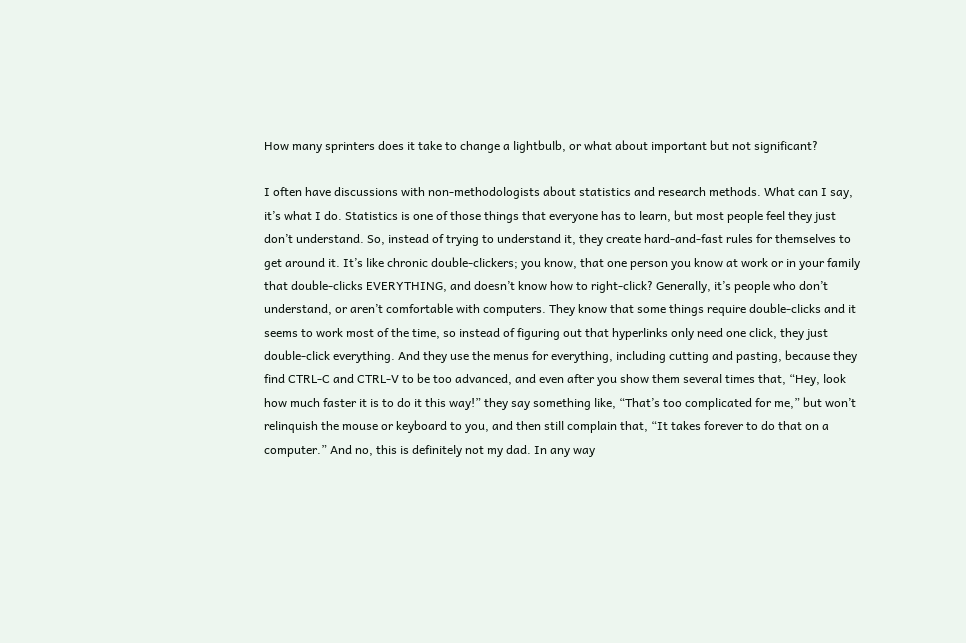How many sprinters does it take to change a lightbulb, or what about important but not significant?

I often have discussions with non-methodologists about statistics and research methods. What can I say, it’s what I do. Statistics is one of those things that everyone has to learn, but most people feel they just don’t understand. So, instead of trying to understand it, they create hard-and-fast rules for themselves to get around it. It’s like chronic double-clickers; you know, that one person you know at work or in your family that double-clicks EVERYTHING, and doesn’t know how to right-click? Generally, it’s people who don’t understand, or aren’t comfortable with computers. They know that some things require double-clicks and it seems to work most of the time, so instead of figuring out that hyperlinks only need one click, they just double-click everything. And they use the menus for everything, including cutting and pasting, because they find CTRL-C and CTRL-V to be too advanced, and even after you show them several times that, “Hey, look how much faster it is to do it this way!” they say something like, “That’s too complicated for me,” but won’t relinquish the mouse or keyboard to you, and then still complain that, “It takes forever to do that on a computer.” And no, this is definitely not my dad. In any way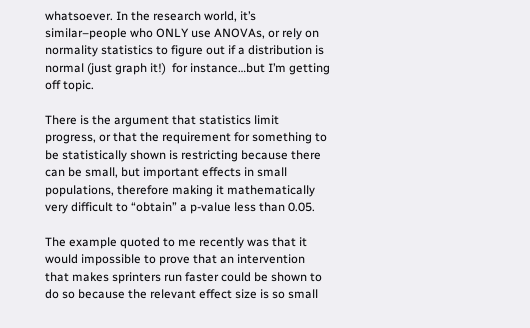whatsoever. In the research world, it’s similar–people who ONLY use ANOVAs, or rely on normality statistics to figure out if a distribution is normal (just graph it!)  for instance…but I’m getting off topic.

There is the argument that statistics limit progress, or that the requirement for something to be statistically shown is restricting because there can be small, but important effects in small populations, therefore making it mathematically very difficult to “obtain” a p-value less than 0.05.

The example quoted to me recently was that it would impossible to prove that an intervention that makes sprinters run faster could be shown to do so because the relevant effect size is so small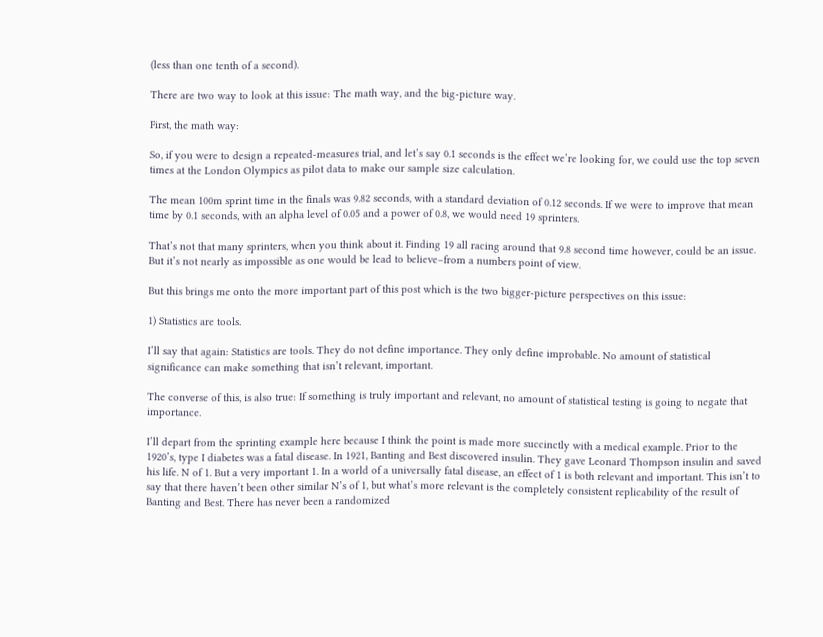(less than one tenth of a second).

There are two way to look at this issue: The math way, and the big-picture way.

First, the math way:

So, if you were to design a repeated-measures trial, and let’s say 0.1 seconds is the effect we’re looking for, we could use the top seven times at the London Olympics as pilot data to make our sample size calculation.

The mean 100m sprint time in the finals was 9.82 seconds, with a standard deviation of 0.12 seconds. If we were to improve that mean time by 0.1 seconds, with an alpha level of 0.05 and a power of 0.8, we would need 19 sprinters.

That’s not that many sprinters, when you think about it. Finding 19 all racing around that 9.8 second time however, could be an issue. But it’s not nearly as impossible as one would be lead to believe–from a numbers point of view.

But this brings me onto the more important part of this post which is the two bigger-picture perspectives on this issue:

1) Statistics are tools.

I’ll say that again: Statistics are tools. They do not define importance. They only define improbable. No amount of statistical significance can make something that isn’t relevant, important.

The converse of this, is also true: If something is truly important and relevant, no amount of statistical testing is going to negate that importance.

I’ll depart from the sprinting example here because I think the point is made more succinctly with a medical example. Prior to the 1920’s, type I diabetes was a fatal disease. In 1921, Banting and Best discovered insulin. They gave Leonard Thompson insulin and saved his life. N of 1. But a very important 1. In a world of a universally fatal disease, an effect of 1 is both relevant and important. This isn’t to say that there haven’t been other similar N’s of 1, but what’s more relevant is the completely consistent replicability of the result of Banting and Best. There has never been a randomized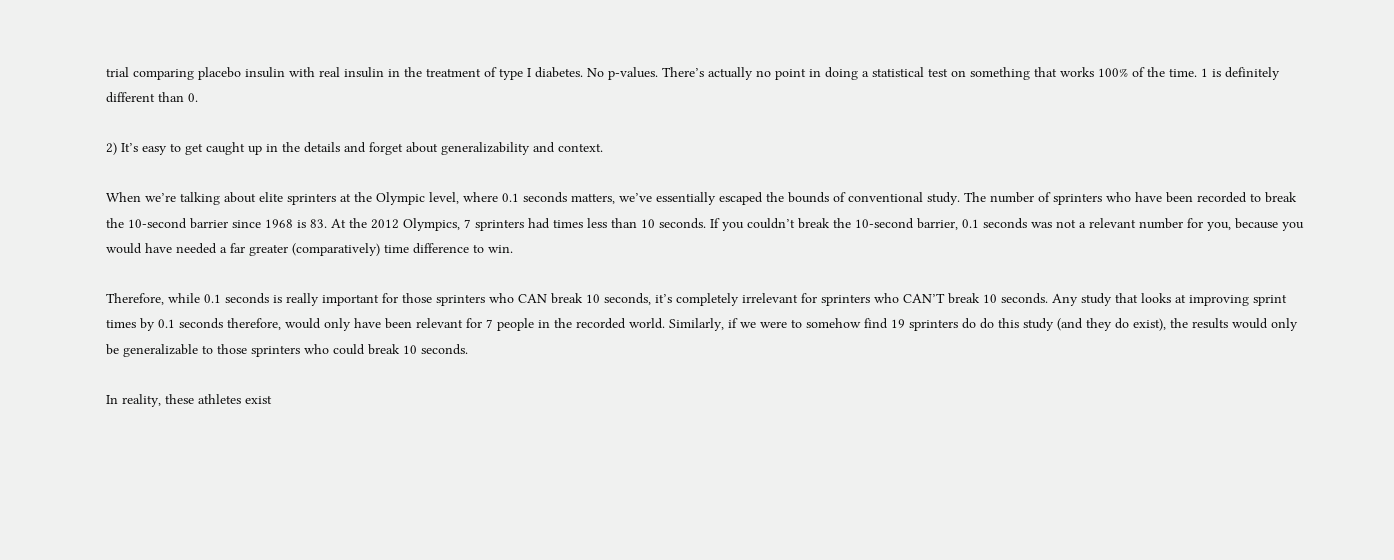trial comparing placebo insulin with real insulin in the treatment of type I diabetes. No p-values. There’s actually no point in doing a statistical test on something that works 100% of the time. 1 is definitely different than 0.

2) It’s easy to get caught up in the details and forget about generalizability and context.

When we’re talking about elite sprinters at the Olympic level, where 0.1 seconds matters, we’ve essentially escaped the bounds of conventional study. The number of sprinters who have been recorded to break the 10-second barrier since 1968 is 83. At the 2012 Olympics, 7 sprinters had times less than 10 seconds. If you couldn’t break the 10-second barrier, 0.1 seconds was not a relevant number for you, because you would have needed a far greater (comparatively) time difference to win.

Therefore, while 0.1 seconds is really important for those sprinters who CAN break 10 seconds, it’s completely irrelevant for sprinters who CAN’T break 10 seconds. Any study that looks at improving sprint times by 0.1 seconds therefore, would only have been relevant for 7 people in the recorded world. Similarly, if we were to somehow find 19 sprinters do do this study (and they do exist), the results would only be generalizable to those sprinters who could break 10 seconds.

In reality, these athletes exist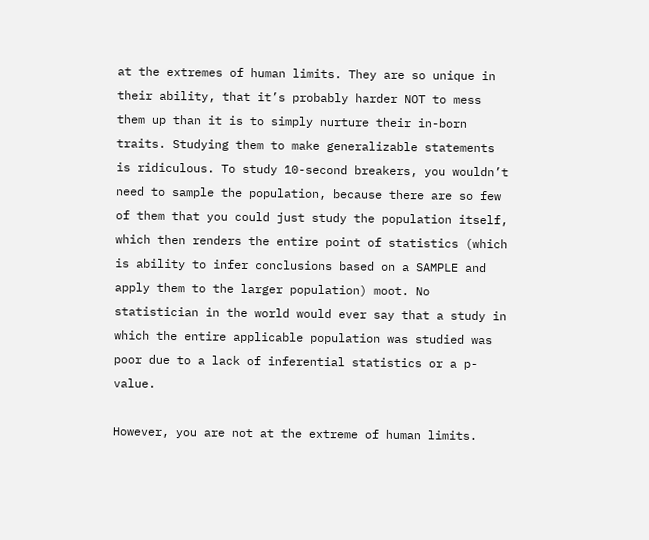at the extremes of human limits. They are so unique in their ability, that it’s probably harder NOT to mess them up than it is to simply nurture their in-born traits. Studying them to make generalizable statements is ridiculous. To study 10-second breakers, you wouldn’t need to sample the population, because there are so few of them that you could just study the population itself, which then renders the entire point of statistics (which is ability to infer conclusions based on a SAMPLE and apply them to the larger population) moot. No statistician in the world would ever say that a study in which the entire applicable population was studied was poor due to a lack of inferential statistics or a p-value.

However, you are not at the extreme of human limits.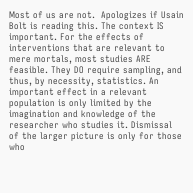Most of us are not.  Apologizes if Usain Bolt is reading this. The context IS important. For the effects of interventions that are relevant to mere mortals, most studies ARE feasible. They DO require sampling, and thus, by necessity, statistics. An important effect in a relevant population is only limited by the imagination and knowledge of the researcher who studies it. Dismissal of the larger picture is only for those who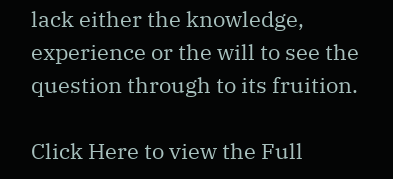lack either the knowledge, experience or the will to see the question through to its fruition.

Click Here to view the Full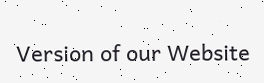Version of our Website